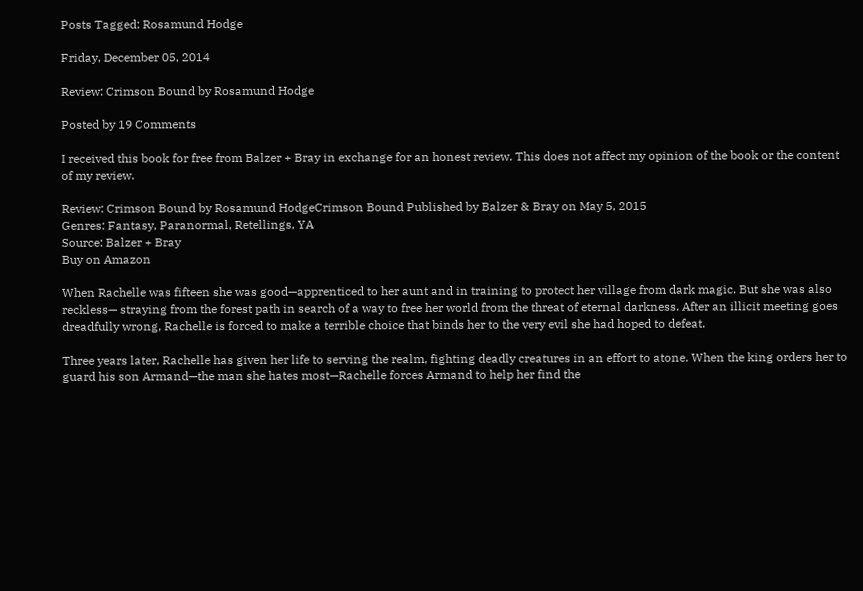Posts Tagged: Rosamund Hodge

Friday, December 05, 2014

Review: Crimson Bound by Rosamund Hodge

Posted by 19 Comments

I received this book for free from Balzer + Bray in exchange for an honest review. This does not affect my opinion of the book or the content of my review.

Review: Crimson Bound by Rosamund HodgeCrimson Bound Published by Balzer & Bray on May 5, 2015
Genres: Fantasy, Paranormal, Retellings, YA
Source: Balzer + Bray
Buy on Amazon

When Rachelle was fifteen she was good—apprenticed to her aunt and in training to protect her village from dark magic. But she was also reckless— straying from the forest path in search of a way to free her world from the threat of eternal darkness. After an illicit meeting goes dreadfully wrong, Rachelle is forced to make a terrible choice that binds her to the very evil she had hoped to defeat.

Three years later, Rachelle has given her life to serving the realm, fighting deadly creatures in an effort to atone. When the king orders her to guard his son Armand—the man she hates most—Rachelle forces Armand to help her find the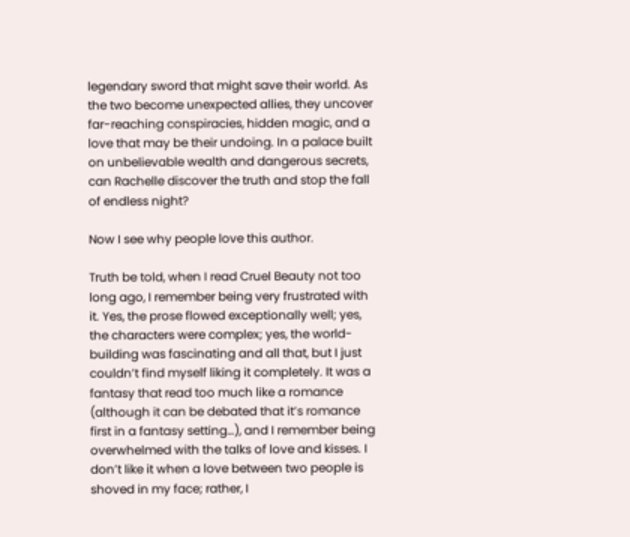legendary sword that might save their world. As the two become unexpected allies, they uncover far-reaching conspiracies, hidden magic, and a love that may be their undoing. In a palace built on unbelievable wealth and dangerous secrets, can Rachelle discover the truth and stop the fall of endless night?

Now I see why people love this author.

Truth be told, when I read Cruel Beauty not too long ago, I remember being very frustrated with it. Yes, the prose flowed exceptionally well; yes, the characters were complex; yes, the world-building was fascinating and all that, but I just couldn’t find myself liking it completely. It was a fantasy that read too much like a romance (although it can be debated that it’s romance first in a fantasy setting…), and I remember being overwhelmed with the talks of love and kisses. I don’t like it when a love between two people is shoved in my face; rather, I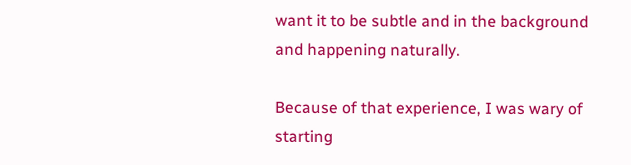want it to be subtle and in the background and happening naturally.

Because of that experience, I was wary of starting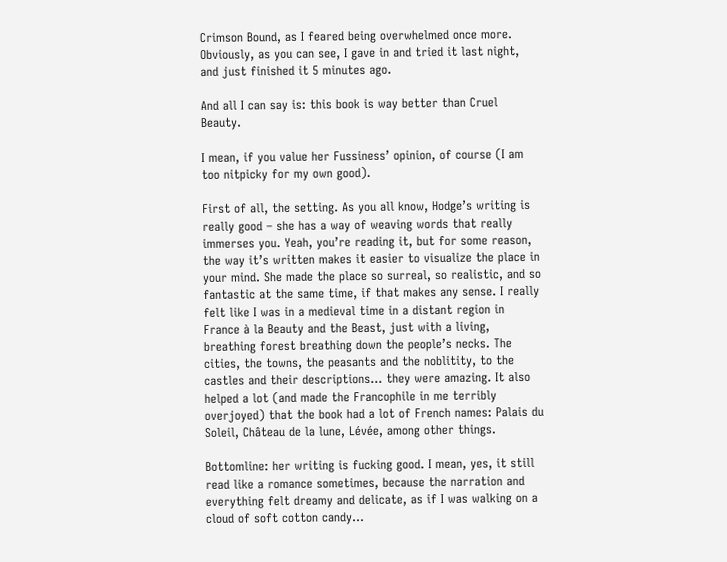Crimson Bound, as I feared being overwhelmed once more. Obviously, as you can see, I gave in and tried it last night, and just finished it 5 minutes ago.

And all I can say is: this book is way better than Cruel Beauty.

I mean, if you value her Fussiness’ opinion, of course (I am too nitpicky for my own good).

First of all, the setting. As you all know, Hodge’s writing is really good – she has a way of weaving words that really immerses you. Yeah, you’re reading it, but for some reason, the way it’s written makes it easier to visualize the place in your mind. She made the place so surreal, so realistic, and so fantastic at the same time, if that makes any sense. I really felt like I was in a medieval time in a distant region in France à la Beauty and the Beast, just with a living, breathing forest breathing down the people’s necks. The cities, the towns, the peasants and the noblitity, to the castles and their descriptions… they were amazing. It also helped a lot (and made the Francophile in me terribly overjoyed) that the book had a lot of French names: Palais du Soleil, Château de la lune, Lévée, among other things.

Bottomline: her writing is fucking good. I mean, yes, it still read like a romance sometimes, because the narration and everything felt dreamy and delicate, as if I was walking on a cloud of soft cotton candy…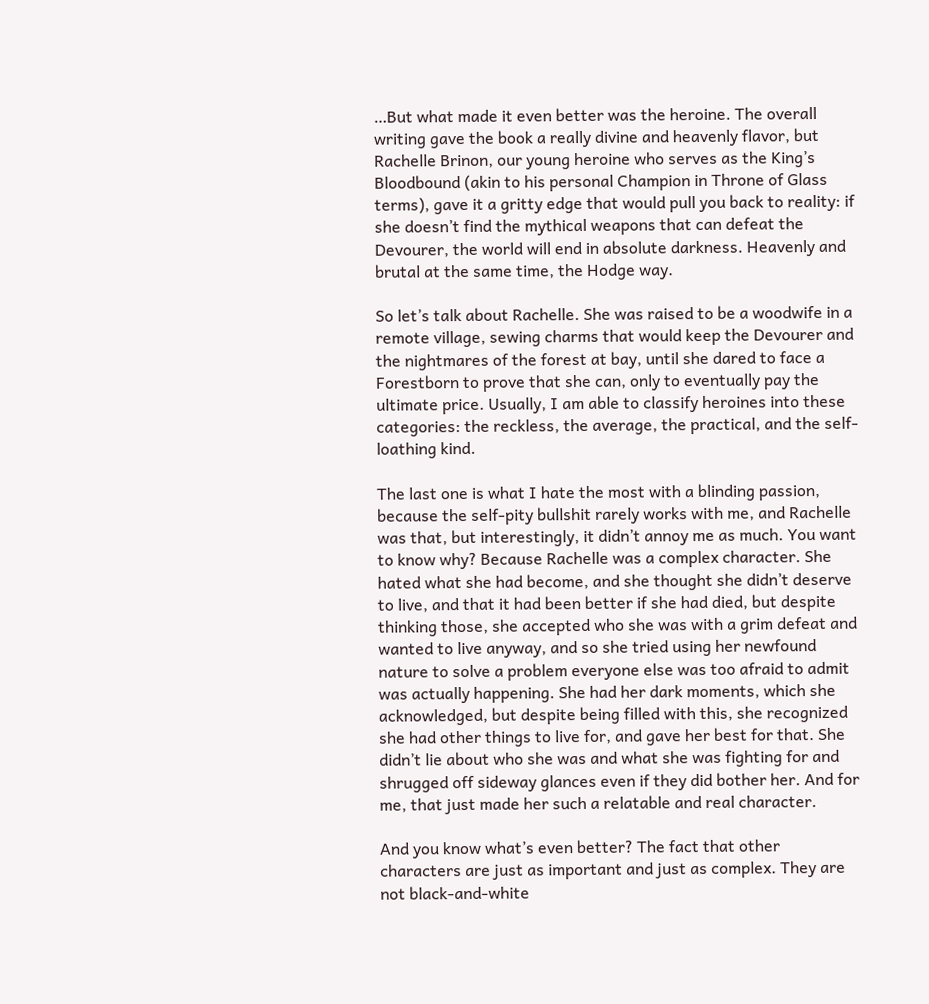…But what made it even better was the heroine. The overall writing gave the book a really divine and heavenly flavor, but Rachelle Brinon, our young heroine who serves as the King’s Bloodbound (akin to his personal Champion in Throne of Glass terms), gave it a gritty edge that would pull you back to reality: if she doesn’t find the mythical weapons that can defeat the Devourer, the world will end in absolute darkness. Heavenly and brutal at the same time, the Hodge way.

So let’s talk about Rachelle. She was raised to be a woodwife in a remote village, sewing charms that would keep the Devourer and the nightmares of the forest at bay, until she dared to face a Forestborn to prove that she can, only to eventually pay the ultimate price. Usually, I am able to classify heroines into these categories: the reckless, the average, the practical, and the self-loathing kind.

The last one is what I hate the most with a blinding passion, because the self-pity bullshit rarely works with me, and Rachelle was that, but interestingly, it didn’t annoy me as much. You want to know why? Because Rachelle was a complex character. She hated what she had become, and she thought she didn’t deserve to live, and that it had been better if she had died, but despite thinking those, she accepted who she was with a grim defeat and wanted to live anyway, and so she tried using her newfound nature to solve a problem everyone else was too afraid to admit was actually happening. She had her dark moments, which she acknowledged, but despite being filled with this, she recognized she had other things to live for, and gave her best for that. She didn’t lie about who she was and what she was fighting for and shrugged off sideway glances even if they did bother her. And for me, that just made her such a relatable and real character.

And you know what’s even better? The fact that other characters are just as important and just as complex. They are not black-and-white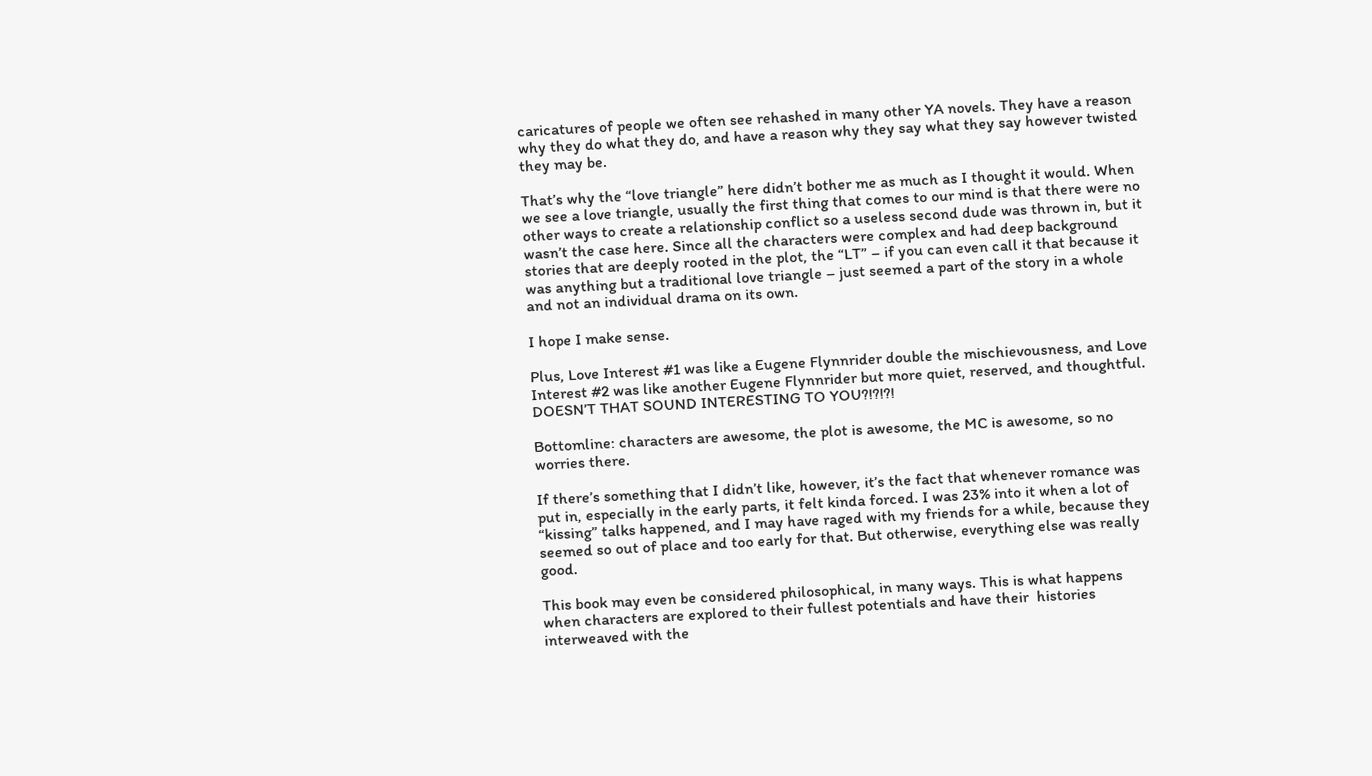caricatures of people we often see rehashed in many other YA novels. They have a reason why they do what they do, and have a reason why they say what they say however twisted they may be.

That’s why the “love triangle” here didn’t bother me as much as I thought it would. When we see a love triangle, usually the first thing that comes to our mind is that there were no other ways to create a relationship conflict so a useless second dude was thrown in, but it wasn’t the case here. Since all the characters were complex and had deep background stories that are deeply rooted in the plot, the “LT” – if you can even call it that because it was anything but a traditional love triangle – just seemed a part of the story in a whole and not an individual drama on its own.

I hope I make sense.

Plus, Love Interest #1 was like a Eugene Flynnrider double the mischievousness, and Love Interest #2 was like another Eugene Flynnrider but more quiet, reserved, and thoughtful. DOESN’T THAT SOUND INTERESTING TO YOU?!?!?!

Bottomline: characters are awesome, the plot is awesome, the MC is awesome, so no worries there.

If there’s something that I didn’t like, however, it’s the fact that whenever romance was put in, especially in the early parts, it felt kinda forced. I was 23% into it when a lot of “kissing” talks happened, and I may have raged with my friends for a while, because they seemed so out of place and too early for that. But otherwise, everything else was really good.

This book may even be considered philosophical, in many ways. This is what happens when characters are explored to their fullest potentials and have their  histories interweaved with the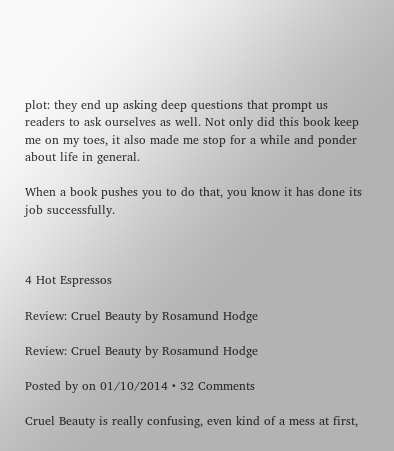plot: they end up asking deep questions that prompt us readers to ask ourselves as well. Not only did this book keep me on my toes, it also made me stop for a while and ponder about life in general.

When a book pushes you to do that, you know it has done its job successfully.



4 Hot Espressos

Review: Cruel Beauty by Rosamund Hodge

Review: Cruel Beauty by Rosamund Hodge

Posted by on 01/10/2014 • 32 Comments

Cruel Beauty is really confusing, even kind of a mess at first,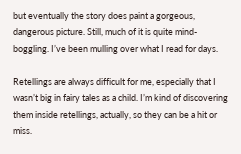but eventually the story does paint a gorgeous, dangerous picture. Still, much of it is quite mind-boggling. I’ve been mulling over what I read for days.

Retellings are always difficult for me, especially that I wasn’t big in fairy tales as a child. I’m kind of discovering them inside retellings, actually, so they can be a hit or miss.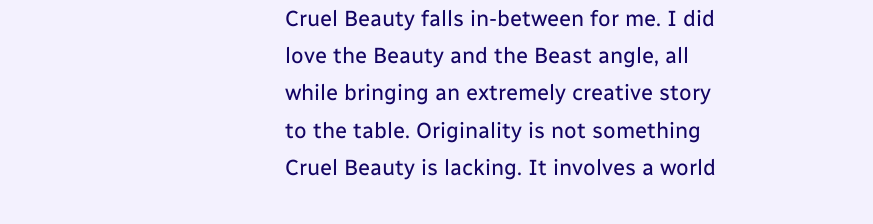Cruel Beauty falls in-between for me. I did love the Beauty and the Beast angle, all while bringing an extremely creative story to the table. Originality is not something Cruel Beauty is lacking. It involves a world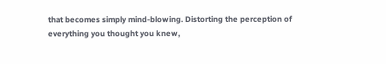that becomes simply mind-blowing. Distorting the perception of everything you thought you knew,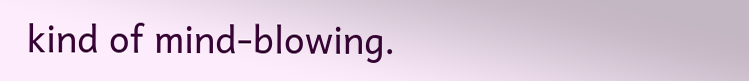kind of mind-blowing.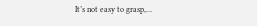It’s not easy to grasp,…